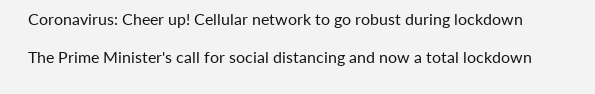Coronavirus: Cheer up! Cellular network to go robust during lockdown

The Prime Minister's call for social distancing and now a total lockdown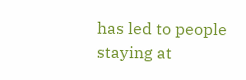has led to people staying at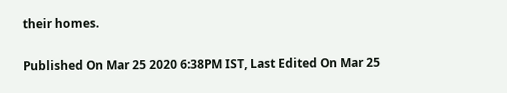their homes.

Published On Mar 25 2020 6:38PM IST, Last Edited On Mar 25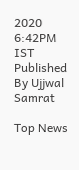2020 6:42PM IST Published By Ujjwal Samrat

Top News